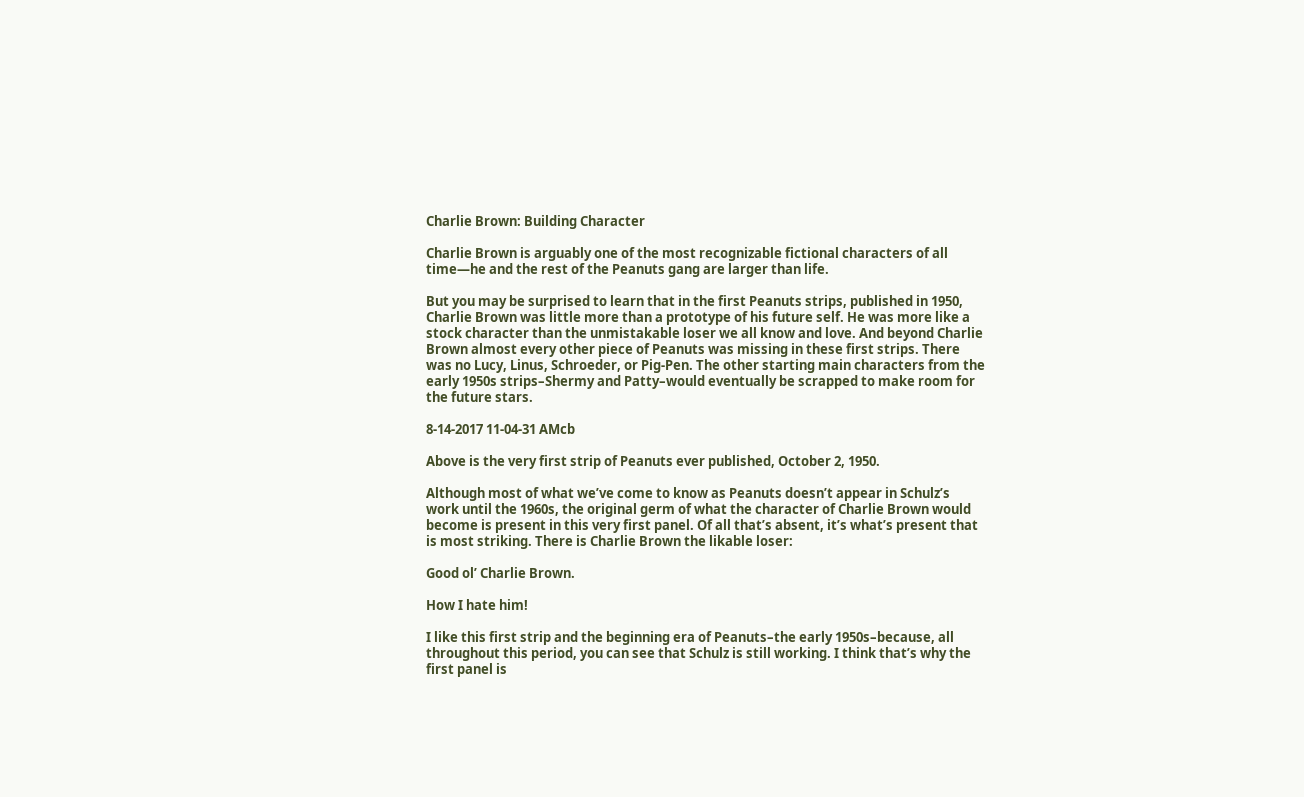Charlie Brown: Building Character

Charlie Brown is arguably one of the most recognizable fictional characters of all time—he and the rest of the Peanuts gang are larger than life.

But you may be surprised to learn that in the first Peanuts strips, published in 1950, Charlie Brown was little more than a prototype of his future self. He was more like a stock character than the unmistakable loser we all know and love. And beyond Charlie Brown almost every other piece of Peanuts was missing in these first strips. There was no Lucy, Linus, Schroeder, or Pig-Pen. The other starting main characters from the early 1950s strips–Shermy and Patty–would eventually be scrapped to make room for the future stars.

8-14-2017 11-04-31 AMcb

Above is the very first strip of Peanuts ever published, October 2, 1950.

Although most of what we’ve come to know as Peanuts doesn’t appear in Schulz’s work until the 1960s, the original germ of what the character of Charlie Brown would become is present in this very first panel. Of all that’s absent, it’s what’s present that is most striking. There is Charlie Brown the likable loser:

Good ol’ Charlie Brown.

How I hate him!

I like this first strip and the beginning era of Peanuts–the early 1950s–because, all throughout this period, you can see that Schulz is still working. I think that’s why the first panel is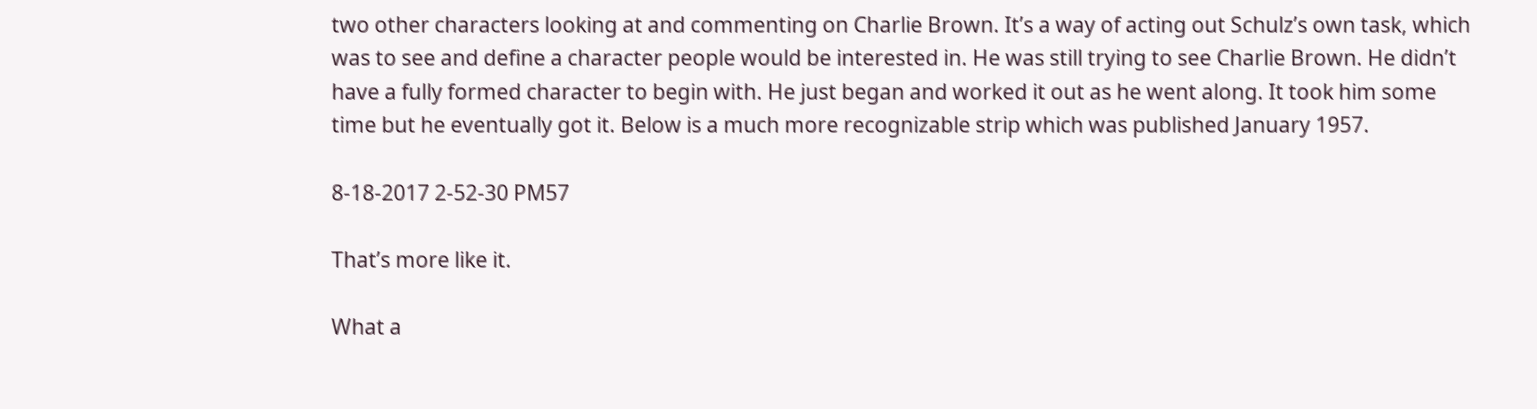two other characters looking at and commenting on Charlie Brown. It’s a way of acting out Schulz’s own task, which was to see and define a character people would be interested in. He was still trying to see Charlie Brown. He didn’t have a fully formed character to begin with. He just began and worked it out as he went along. It took him some time but he eventually got it. Below is a much more recognizable strip which was published January 1957.

8-18-2017 2-52-30 PM57

That’s more like it.

What a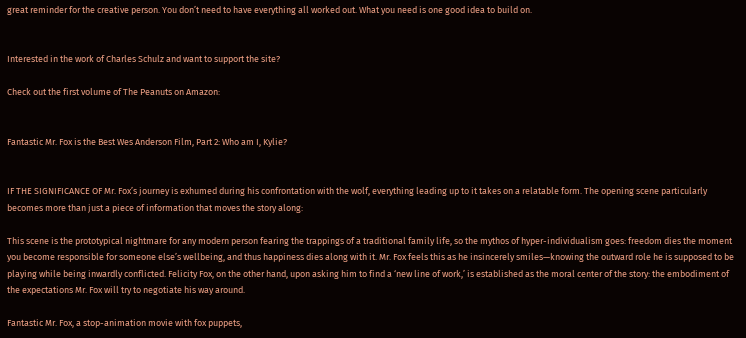great reminder for the creative person. You don’t need to have everything all worked out. What you need is one good idea to build on.


Interested in the work of Charles Schulz and want to support the site?

Check out the first volume of The Peanuts on Amazon:


Fantastic Mr. Fox is the Best Wes Anderson Film, Part 2: Who am I, Kylie?


IF THE SIGNIFICANCE OF Mr. Fox’s journey is exhumed during his confrontation with the wolf, everything leading up to it takes on a relatable form. The opening scene particularly becomes more than just a piece of information that moves the story along:

This scene is the prototypical nightmare for any modern person fearing the trappings of a traditional family life, so the mythos of hyper-individualism goes: freedom dies the moment you become responsible for someone else’s wellbeing, and thus happiness dies along with it. Mr. Fox feels this as he insincerely smiles—knowing the outward role he is supposed to be playing while being inwardly conflicted. Felicity Fox, on the other hand, upon asking him to find a ‘new line of work,’ is established as the moral center of the story: the embodiment of the expectations Mr. Fox will try to negotiate his way around.

Fantastic Mr. Fox, a stop-animation movie with fox puppets,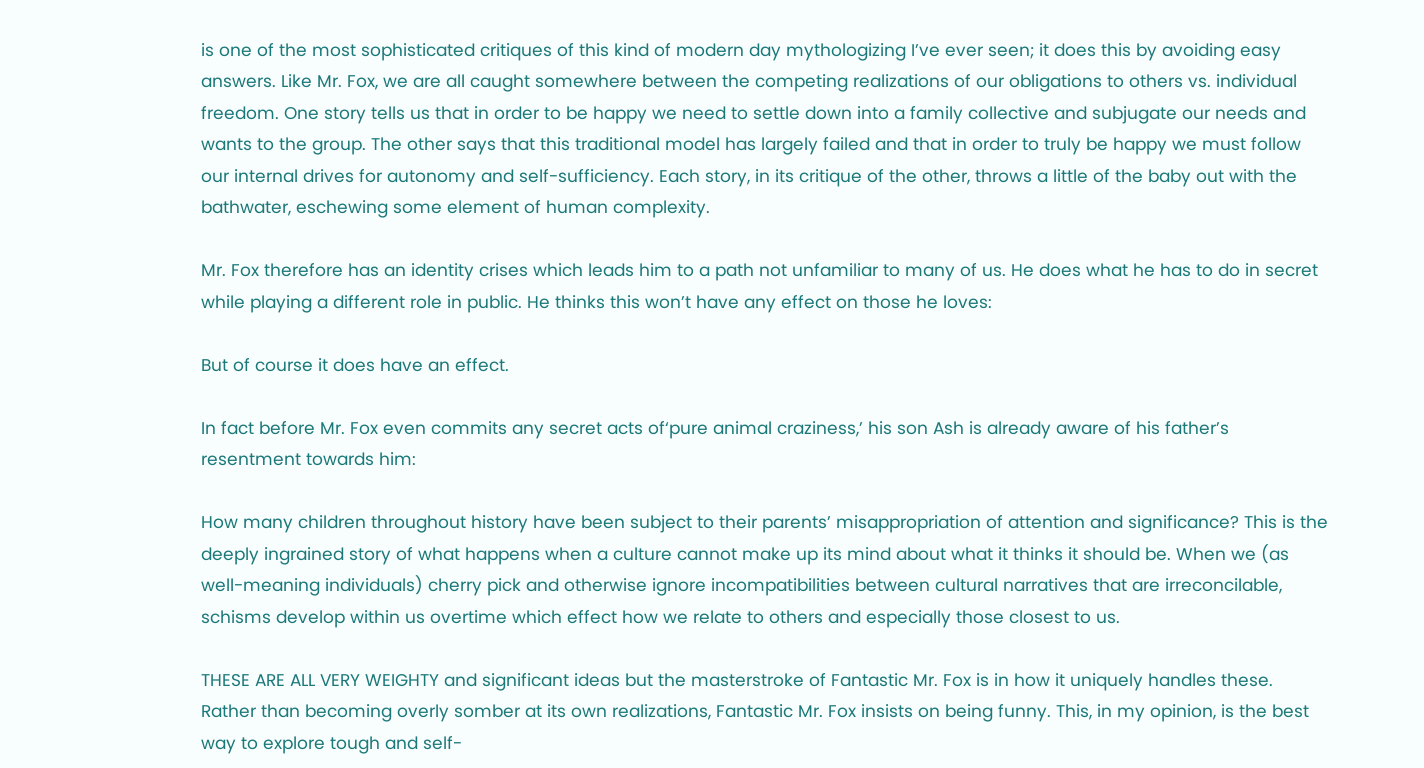is one of the most sophisticated critiques of this kind of modern day mythologizing I’ve ever seen; it does this by avoiding easy answers. Like Mr. Fox, we are all caught somewhere between the competing realizations of our obligations to others vs. individual freedom. One story tells us that in order to be happy we need to settle down into a family collective and subjugate our needs and wants to the group. The other says that this traditional model has largely failed and that in order to truly be happy we must follow our internal drives for autonomy and self-sufficiency. Each story, in its critique of the other, throws a little of the baby out with the bathwater, eschewing some element of human complexity.

Mr. Fox therefore has an identity crises which leads him to a path not unfamiliar to many of us. He does what he has to do in secret while playing a different role in public. He thinks this won’t have any effect on those he loves:

But of course it does have an effect.

In fact before Mr. Fox even commits any secret acts of‘pure animal craziness,’ his son Ash is already aware of his father’s resentment towards him:

How many children throughout history have been subject to their parents’ misappropriation of attention and significance? This is the deeply ingrained story of what happens when a culture cannot make up its mind about what it thinks it should be. When we (as well-meaning individuals) cherry pick and otherwise ignore incompatibilities between cultural narratives that are irreconcilable, schisms develop within us overtime which effect how we relate to others and especially those closest to us.

THESE ARE ALL VERY WEIGHTY and significant ideas but the masterstroke of Fantastic Mr. Fox is in how it uniquely handles these. Rather than becoming overly somber at its own realizations, Fantastic Mr. Fox insists on being funny. This, in my opinion, is the best way to explore tough and self-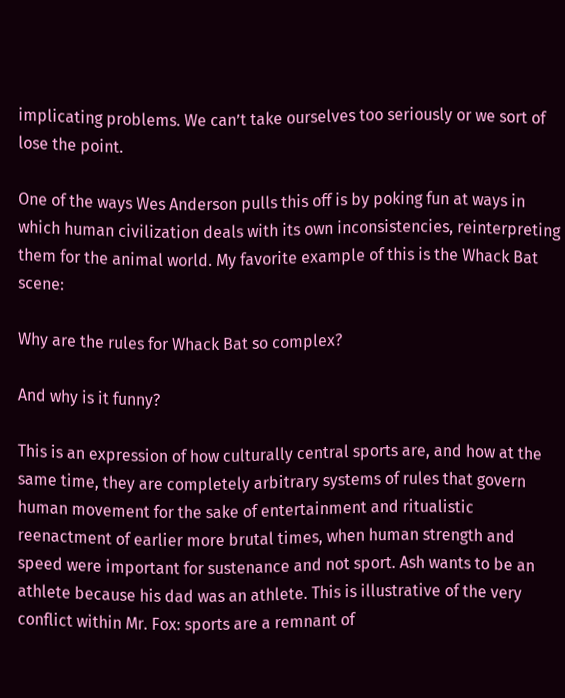implicating problems. We can’t take ourselves too seriously or we sort of lose the point.

One of the ways Wes Anderson pulls this off is by poking fun at ways in which human civilization deals with its own inconsistencies, reinterpreting them for the animal world. My favorite example of this is the Whack Bat scene:

Why are the rules for Whack Bat so complex?

And why is it funny?

This is an expression of how culturally central sports are, and how at the same time, they are completely arbitrary systems of rules that govern human movement for the sake of entertainment and ritualistic reenactment of earlier more brutal times, when human strength and speed were important for sustenance and not sport. Ash wants to be an athlete because his dad was an athlete. This is illustrative of the very conflict within Mr. Fox: sports are a remnant of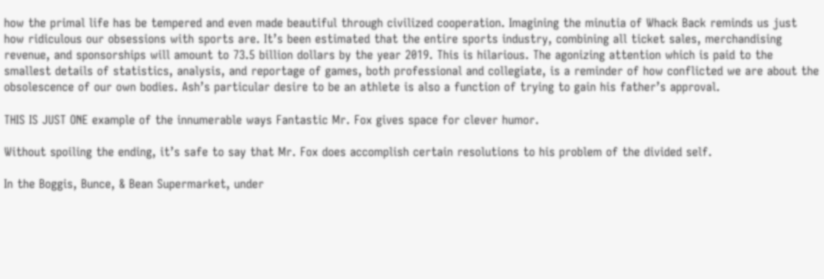how the primal life has be tempered and even made beautiful through civilized cooperation. Imagining the minutia of Whack Back reminds us just how ridiculous our obsessions with sports are. It’s been estimated that the entire sports industry, combining all ticket sales, merchandising revenue, and sponsorships will amount to 73.5 billion dollars by the year 2019. This is hilarious. The agonizing attention which is paid to the smallest details of statistics, analysis, and reportage of games, both professional and collegiate, is a reminder of how conflicted we are about the obsolescence of our own bodies. Ash’s particular desire to be an athlete is also a function of trying to gain his father’s approval.

THIS IS JUST ONE example of the innumerable ways Fantastic Mr. Fox gives space for clever humor.

Without spoiling the ending, it’s safe to say that Mr. Fox does accomplish certain resolutions to his problem of the divided self.

In the Boggis, Bunce, & Bean Supermarket, under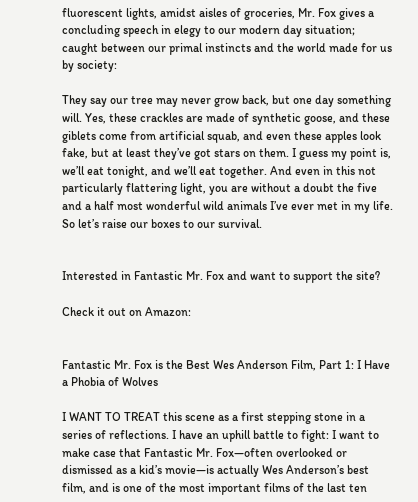fluorescent lights, amidst aisles of groceries, Mr. Fox gives a concluding speech in elegy to our modern day situation; caught between our primal instincts and the world made for us by society:

They say our tree may never grow back, but one day something will. Yes, these crackles are made of synthetic goose, and these giblets come from artificial squab, and even these apples look fake, but at least they’ve got stars on them. I guess my point is, we’ll eat tonight, and we’ll eat together. And even in this not particularly flattering light, you are without a doubt the five and a half most wonderful wild animals I’ve ever met in my life. So let’s raise our boxes to our survival.


Interested in Fantastic Mr. Fox and want to support the site?

Check it out on Amazon:


Fantastic Mr. Fox is the Best Wes Anderson Film, Part 1: I Have a Phobia of Wolves

I WANT TO TREAT this scene as a first stepping stone in a series of reflections. I have an uphill battle to fight: I want to make case that Fantastic Mr. Fox—often overlooked or dismissed as a kid’s movie—is actually Wes Anderson’s best film, and is one of the most important films of the last ten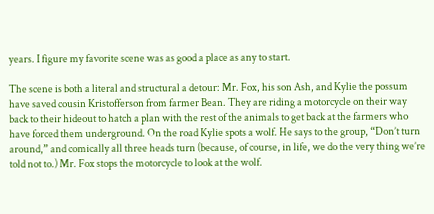years. I figure my favorite scene was as good a place as any to start.

The scene is both a literal and structural a detour: Mr. Fox, his son Ash, and Kylie the possum have saved cousin Kristofferson from farmer Bean. They are riding a motorcycle on their way back to their hideout to hatch a plan with the rest of the animals to get back at the farmers who have forced them underground. On the road Kylie spots a wolf. He says to the group, “Don’t turn around,” and comically all three heads turn (because, of course, in life, we do the very thing we’re told not to.) Mr. Fox stops the motorcycle to look at the wolf.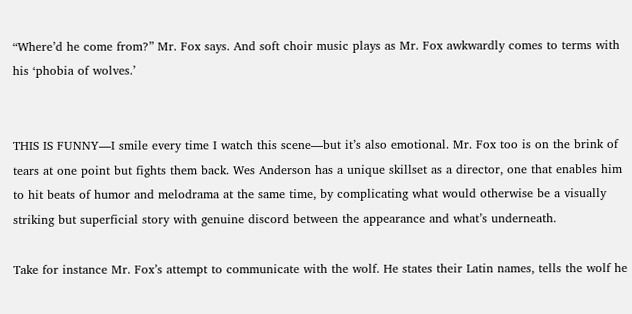“Where’d he come from?” Mr. Fox says. And soft choir music plays as Mr. Fox awkwardly comes to terms with his ‘phobia of wolves.’


THIS IS FUNNY—I smile every time I watch this scene—but it’s also emotional. Mr. Fox too is on the brink of tears at one point but fights them back. Wes Anderson has a unique skillset as a director, one that enables him to hit beats of humor and melodrama at the same time, by complicating what would otherwise be a visually striking but superficial story with genuine discord between the appearance and what’s underneath.

Take for instance Mr. Fox’s attempt to communicate with the wolf. He states their Latin names, tells the wolf he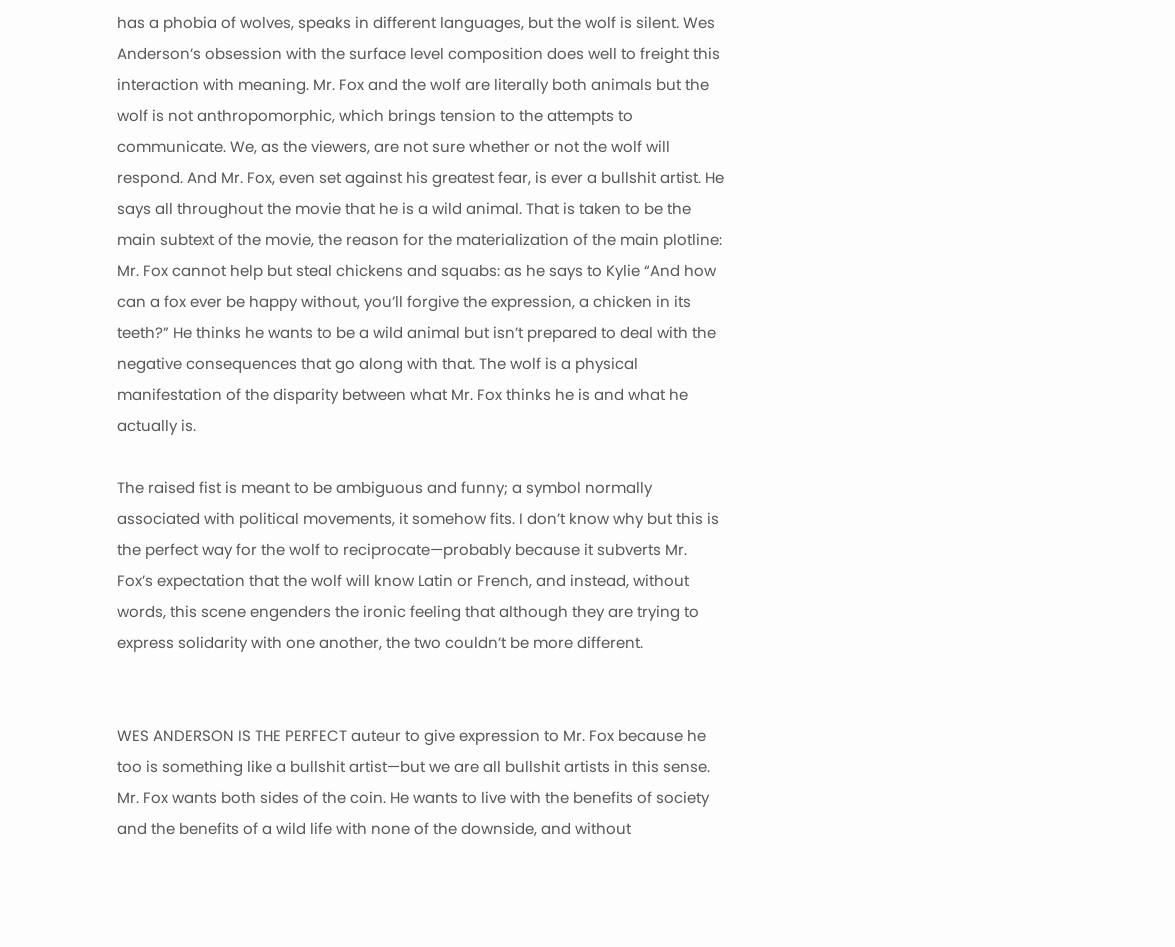has a phobia of wolves, speaks in different languages, but the wolf is silent. Wes Anderson’s obsession with the surface level composition does well to freight this interaction with meaning. Mr. Fox and the wolf are literally both animals but the wolf is not anthropomorphic, which brings tension to the attempts to communicate. We, as the viewers, are not sure whether or not the wolf will respond. And Mr. Fox, even set against his greatest fear, is ever a bullshit artist. He says all throughout the movie that he is a wild animal. That is taken to be the main subtext of the movie, the reason for the materialization of the main plotline: Mr. Fox cannot help but steal chickens and squabs: as he says to Kylie “And how can a fox ever be happy without, you’ll forgive the expression, a chicken in its teeth?” He thinks he wants to be a wild animal but isn’t prepared to deal with the negative consequences that go along with that. The wolf is a physical manifestation of the disparity between what Mr. Fox thinks he is and what he actually is.

The raised fist is meant to be ambiguous and funny; a symbol normally associated with political movements, it somehow fits. I don’t know why but this is the perfect way for the wolf to reciprocate—probably because it subverts Mr. Fox’s expectation that the wolf will know Latin or French, and instead, without words, this scene engenders the ironic feeling that although they are trying to express solidarity with one another, the two couldn’t be more different.


WES ANDERSON IS THE PERFECT auteur to give expression to Mr. Fox because he too is something like a bullshit artist—but we are all bullshit artists in this sense. Mr. Fox wants both sides of the coin. He wants to live with the benefits of society and the benefits of a wild life with none of the downside, and without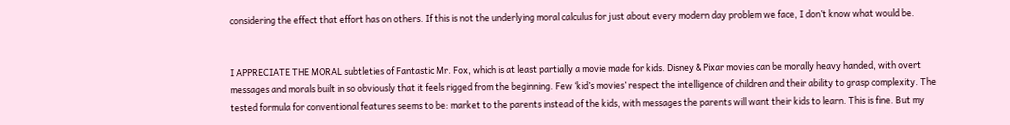considering the effect that effort has on others. If this is not the underlying moral calculus for just about every modern day problem we face, I don’t know what would be.


I APPRECIATE THE MORAL subtleties of Fantastic Mr. Fox, which is at least partially a movie made for kids. Disney & Pixar movies can be morally heavy handed, with overt messages and morals built in so obviously that it feels rigged from the beginning. Few ‘kid’s movies’ respect the intelligence of children and their ability to grasp complexity. The tested formula for conventional features seems to be: market to the parents instead of the kids, with messages the parents will want their kids to learn. This is fine. But my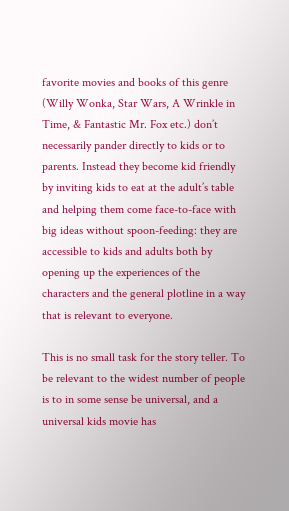favorite movies and books of this genre (Willy Wonka, Star Wars, A Wrinkle in Time, & Fantastic Mr. Fox etc.) don’t necessarily pander directly to kids or to parents. Instead they become kid friendly by inviting kids to eat at the adult’s table and helping them come face-to-face with big ideas without spoon-feeding: they are accessible to kids and adults both by opening up the experiences of the characters and the general plotline in a way that is relevant to everyone.

This is no small task for the story teller. To be relevant to the widest number of people is to in some sense be universal, and a universal kids movie has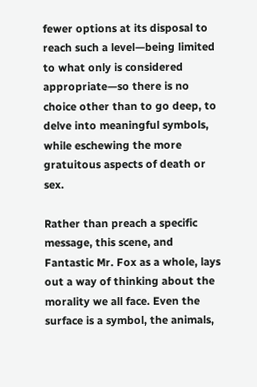fewer options at its disposal to reach such a level—being limited to what only is considered appropriate—so there is no choice other than to go deep, to delve into meaningful symbols, while eschewing the more gratuitous aspects of death or sex.

Rather than preach a specific message, this scene, and Fantastic Mr. Fox as a whole, lays out a way of thinking about the morality we all face. Even the surface is a symbol, the animals,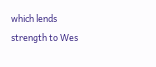which lends strength to Wes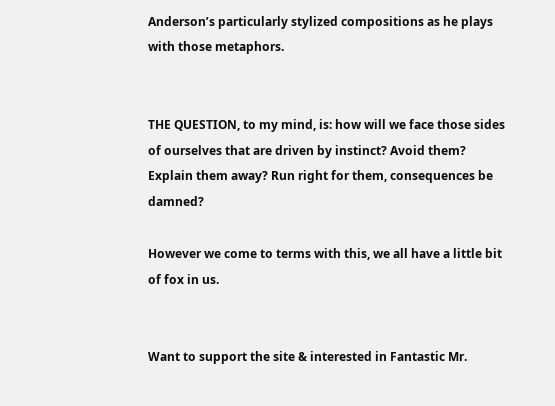Anderson’s particularly stylized compositions as he plays with those metaphors.


THE QUESTION, to my mind, is: how will we face those sides of ourselves that are driven by instinct? Avoid them? Explain them away? Run right for them, consequences be damned?

However we come to terms with this, we all have a little bit of fox in us.


Want to support the site & interested in Fantastic Mr.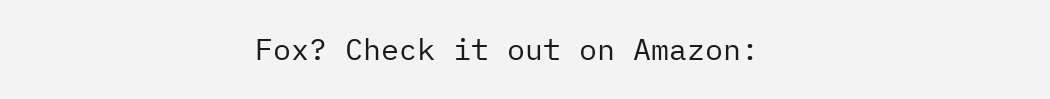Fox? Check it out on Amazon: